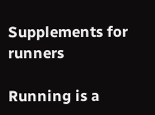Supplements for runners

Running is a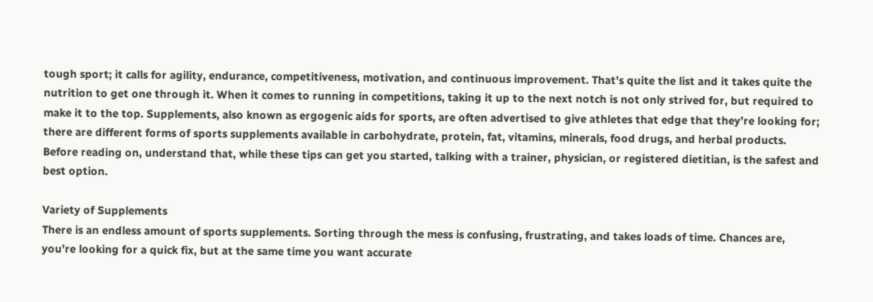tough sport; it calls for agility, endurance, competitiveness, motivation, and continuous improvement. That’s quite the list and it takes quite the nutrition to get one through it. When it comes to running in competitions, taking it up to the next notch is not only strived for, but required to make it to the top. Supplements, also known as ergogenic aids for sports, are often advertised to give athletes that edge that they’re looking for; there are different forms of sports supplements available in carbohydrate, protein, fat, vitamins, minerals, food drugs, and herbal products. Before reading on, understand that, while these tips can get you started, talking with a trainer, physician, or registered dietitian, is the safest and best option.

Variety of Supplements
There is an endless amount of sports supplements. Sorting through the mess is confusing, frustrating, and takes loads of time. Chances are, you’re looking for a quick fix, but at the same time you want accurate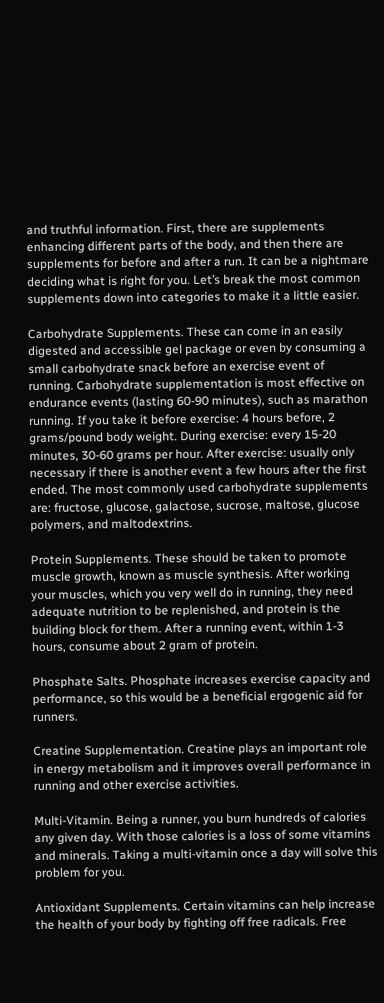and truthful information. First, there are supplements enhancing different parts of the body, and then there are supplements for before and after a run. It can be a nightmare deciding what is right for you. Let’s break the most common supplements down into categories to make it a little easier.

Carbohydrate Supplements. These can come in an easily digested and accessible gel package or even by consuming a small carbohydrate snack before an exercise event of running. Carbohydrate supplementation is most effective on endurance events (lasting 60-90 minutes), such as marathon running. If you take it before exercise: 4 hours before, 2 grams/pound body weight. During exercise: every 15-20 minutes, 30-60 grams per hour. After exercise: usually only necessary if there is another event a few hours after the first ended. The most commonly used carbohydrate supplements are: fructose, glucose, galactose, sucrose, maltose, glucose polymers, and maltodextrins.

Protein Supplements. These should be taken to promote muscle growth, known as muscle synthesis. After working your muscles, which you very well do in running, they need adequate nutrition to be replenished, and protein is the building block for them. After a running event, within 1-3 hours, consume about 2 gram of protein.

Phosphate Salts. Phosphate increases exercise capacity and performance, so this would be a beneficial ergogenic aid for runners.

Creatine Supplementation. Creatine plays an important role in energy metabolism and it improves overall performance in running and other exercise activities.

Multi-Vitamin. Being a runner, you burn hundreds of calories any given day. With those calories is a loss of some vitamins and minerals. Taking a multi-vitamin once a day will solve this problem for you.

Antioxidant Supplements. Certain vitamins can help increase the health of your body by fighting off free radicals. Free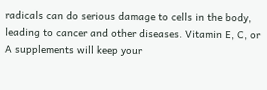radicals can do serious damage to cells in the body, leading to cancer and other diseases. Vitamin E, C, or A supplements will keep your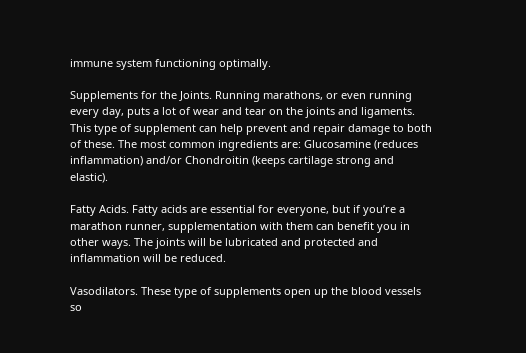immune system functioning optimally.

Supplements for the Joints. Running marathons, or even running every day, puts a lot of wear and tear on the joints and ligaments. This type of supplement can help prevent and repair damage to both of these. The most common ingredients are: Glucosamine (reduces inflammation) and/or Chondroitin (keeps cartilage strong and elastic).

Fatty Acids. Fatty acids are essential for everyone, but if you’re a marathon runner, supplementation with them can benefit you in other ways. The joints will be lubricated and protected and inflammation will be reduced.

Vasodilators. These type of supplements open up the blood vessels so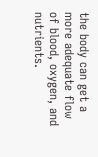the body can get a more adequate flow of blood, oxygen, and nutrients.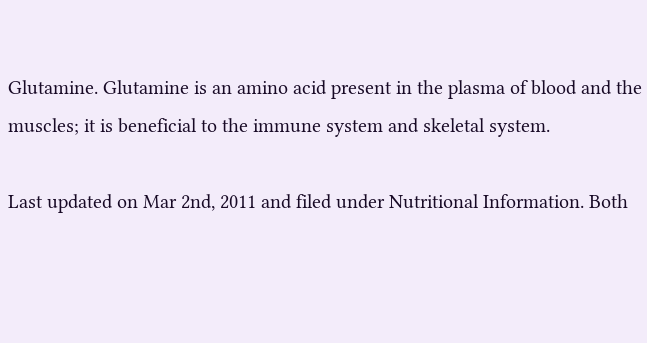Glutamine. Glutamine is an amino acid present in the plasma of blood and the muscles; it is beneficial to the immune system and skeletal system.

Last updated on Mar 2nd, 2011 and filed under Nutritional Information. Both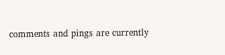comments and pings are currently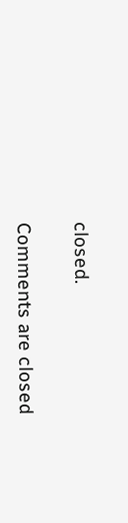closed.

Comments are closed